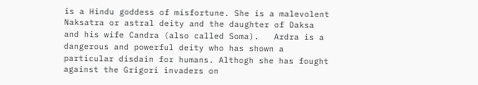is a Hindu goddess of misfortune. She is a malevolent Naksatra or astral deity and the daughter of Daksa and his wife Candra (also called Soma).   Ardra is a dangerous and powerful deity who has shown a particular disdain for humans. Althogh she has fought against the Grigori invaders on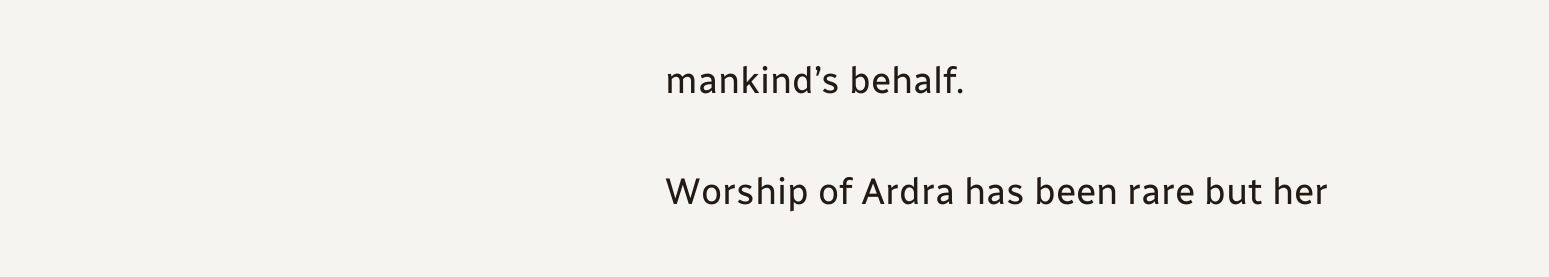mankind’s behalf.

Worship of Ardra has been rare but her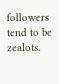followers tend to be zealots.